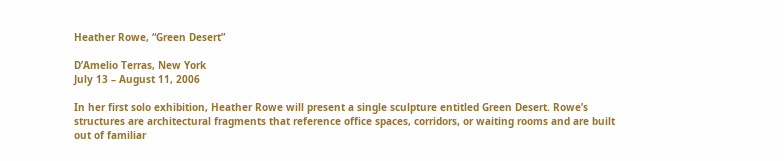Heather Rowe, “Green Desert”

D’Amelio Terras, New York
July 13 – August 11, 2006

In her first solo exhibition, Heather Rowe will present a single sculpture entitled Green Desert. Rowe’s structures are architectural fragments that reference office spaces, corridors, or waiting rooms and are built out of familiar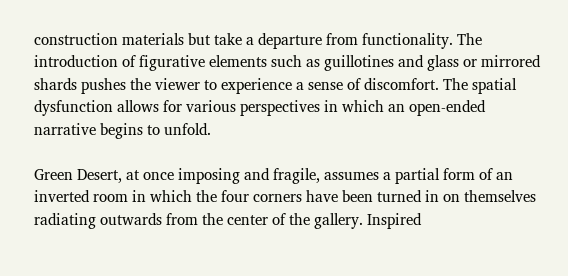construction materials but take a departure from functionality. The introduction of figurative elements such as guillotines and glass or mirrored shards pushes the viewer to experience a sense of discomfort. The spatial dysfunction allows for various perspectives in which an open-ended narrative begins to unfold.

Green Desert, at once imposing and fragile, assumes a partial form of an inverted room in which the four corners have been turned in on themselves radiating outwards from the center of the gallery. Inspired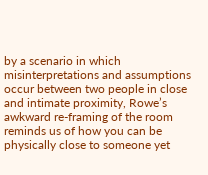by a scenario in which misinterpretations and assumptions occur between two people in close and intimate proximity, Rowe’s awkward re-framing of the room reminds us of how you can be physically close to someone yet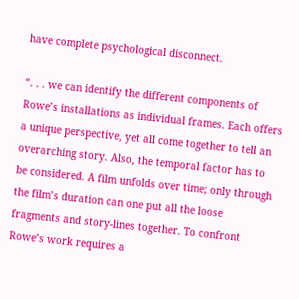have complete psychological disconnect.

“. . . we can identify the different components of Rowe’s installations as individual frames. Each offers a unique perspective, yet all come together to tell an overarching story. Also, the temporal factor has to be considered. A film unfolds over time; only through the film’s duration can one put all the loose fragments and story-lines together. To confront Rowe’s work requires a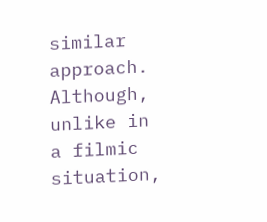similar approach. Although, unlike in a filmic situation,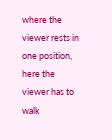where the viewer rests in one position, here the viewer has to walk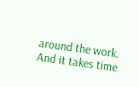around the work. And it takes time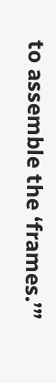to assemble the ‘frames.’”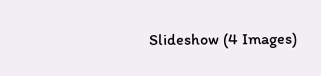Slideshow (4 Images)